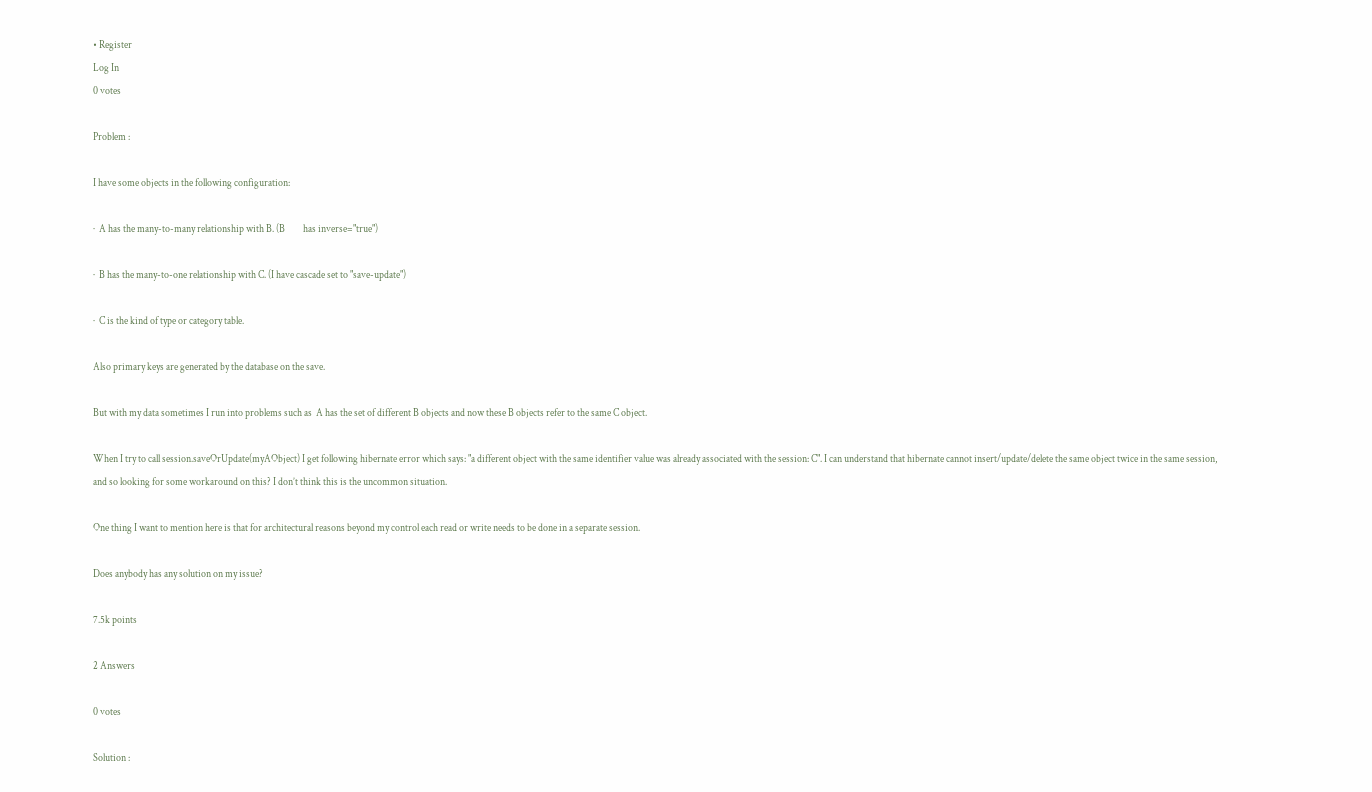• Register
Log In
0 votes

Problem :

I have some objects in the following configuration:

·  A has the many-to-many relationship with B. (B         has inverse="true")

·  B has the many-to-one relationship with C. (I have cascade set to "save-update")

·  C is the kind of type or category table.

Also primary keys are generated by the database on the save.

But with my data sometimes I run into problems such as  A has the set of different B objects and now these B objects refer to the same C object.

When I try to call session.saveOrUpdate(myAObject) I get following hibernate error which says: "a different object with the same identifier value was already associated with the session: C". I can understand that hibernate cannot insert/update/delete the same object twice in the same session, and so looking for some workaround on this? I don’t think this is the uncommon situation.

One thing I want to mention here is that for architectural reasons beyond my control each read or write needs to be done in a separate session.

Does anybody has any solution on my issue?

7.5k points

2 Answers

0 votes

Solution :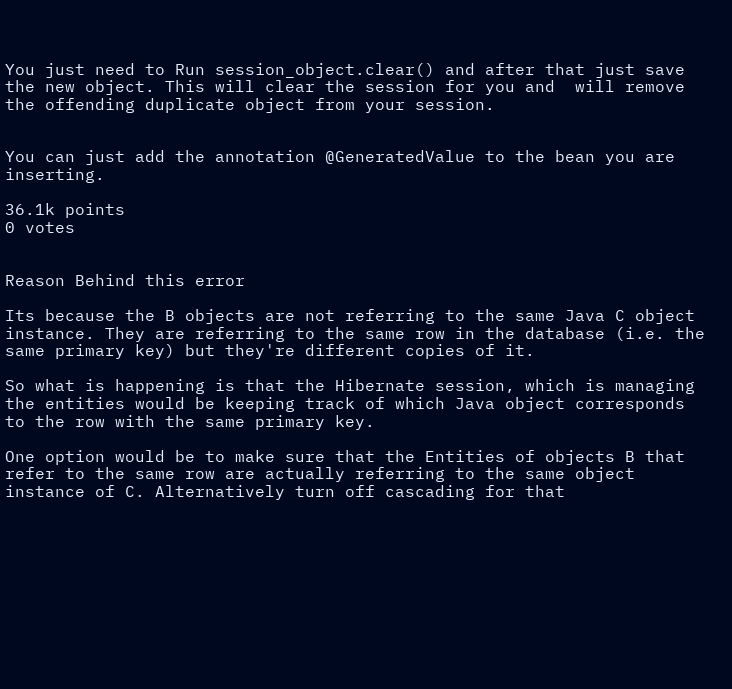You just need to Run session_object.clear() and after that just save the new object. This will clear the session for you and  will remove the offending duplicate object from your session.


You can just add the annotation @GeneratedValue to the bean you are inserting.

36.1k points
0 votes


Reason Behind this error

Its because the B objects are not referring to the same Java C object instance. They are referring to the same row in the database (i.e. the same primary key) but they're different copies of it.

So what is happening is that the Hibernate session, which is managing the entities would be keeping track of which Java object corresponds to the row with the same primary key.

One option would be to make sure that the Entities of objects B that refer to the same row are actually referring to the same object instance of C. Alternatively turn off cascading for that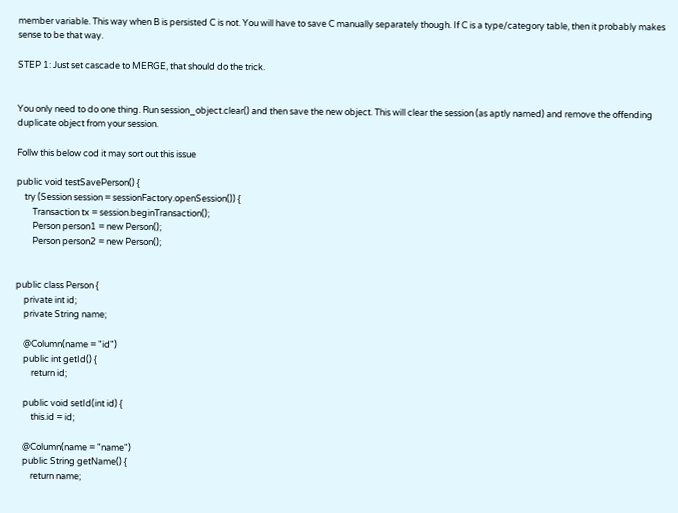member variable. This way when B is persisted C is not. You will have to save C manually separately though. If C is a type/category table, then it probably makes sense to be that way.

STEP 1: Just set cascade to MERGE, that should do the trick.


You only need to do one thing. Run session_object.clear() and then save the new object. This will clear the session (as aptly named) and remove the offending duplicate object from your session.

Follw this below cod it may sort out this issue

public void testSavePerson() {
    try (Session session = sessionFactory.openSession()) {
        Transaction tx = session.beginTransaction();
        Person person1 = new Person();
        Person person2 = new Person();


public class Person {
    private int id;
    private String name;

    @Column(name = "id")
    public int getId() {
        return id;

    public void setId(int id) {
        this.id = id;

    @Column(name = "name")
    public String getName() {
        return name;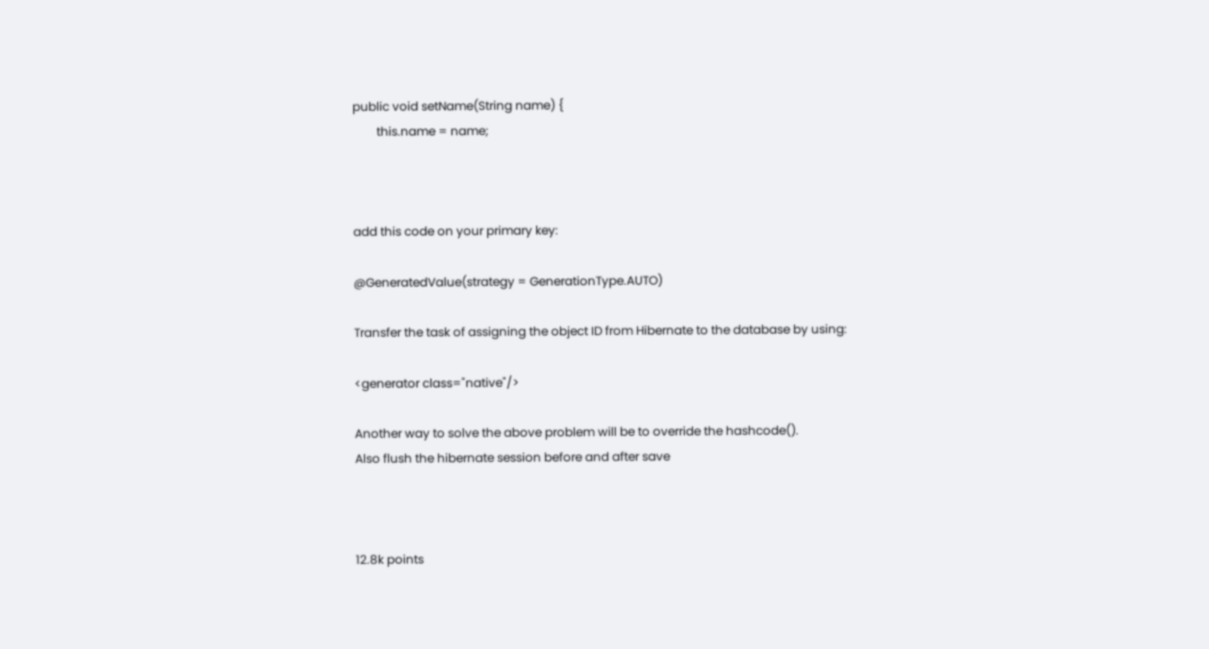public void setName(String name) {
        this.name = name;



add this code on your primary key:

@GeneratedValue(strategy = GenerationType.AUTO)

Transfer the task of assigning the object ID from Hibernate to the database by using:

<generator class="native"/>

Another way to solve the above problem will be to override the hashcode().
Also flush the hibernate session before and after save



12.8k points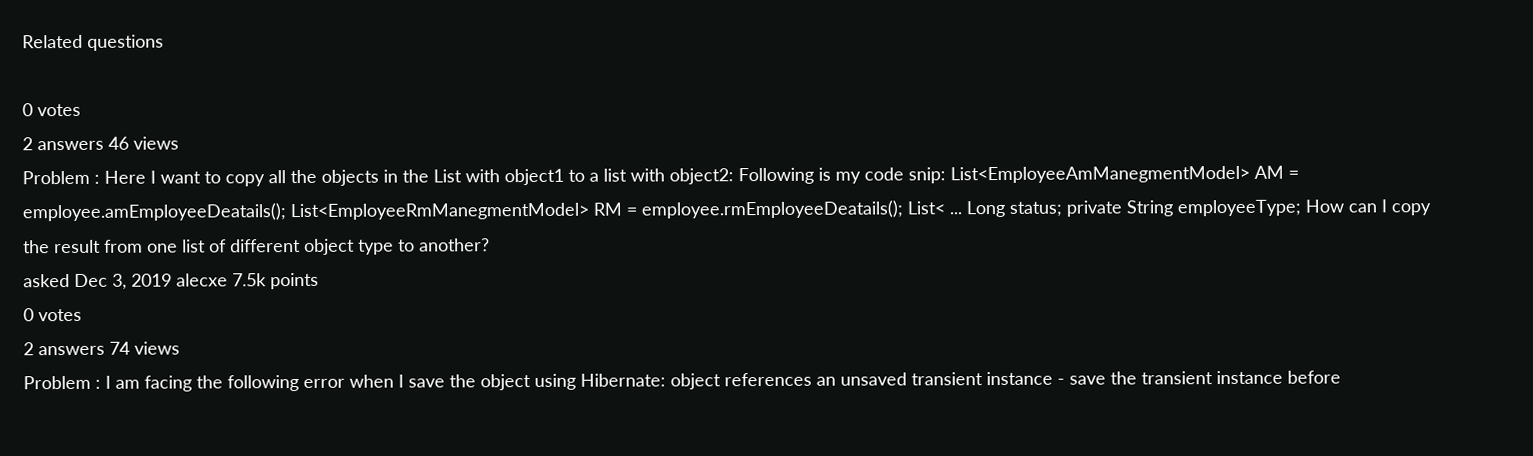Related questions

0 votes
2 answers 46 views
Problem : Here I want to copy all the objects in the List with object1 to a list with object2: Following is my code snip: List<EmployeeAmManegmentModel> AM = employee.amEmployeeDeatails(); List<EmployeeRmManegmentModel> RM = employee.rmEmployeeDeatails(); List< ... Long status; private String employeeType; How can I copy the result from one list of different object type to another?
asked Dec 3, 2019 alecxe 7.5k points
0 votes
2 answers 74 views
Problem : I am facing the following error when I save the object using Hibernate: object references an unsaved transient instance - save the transient instance before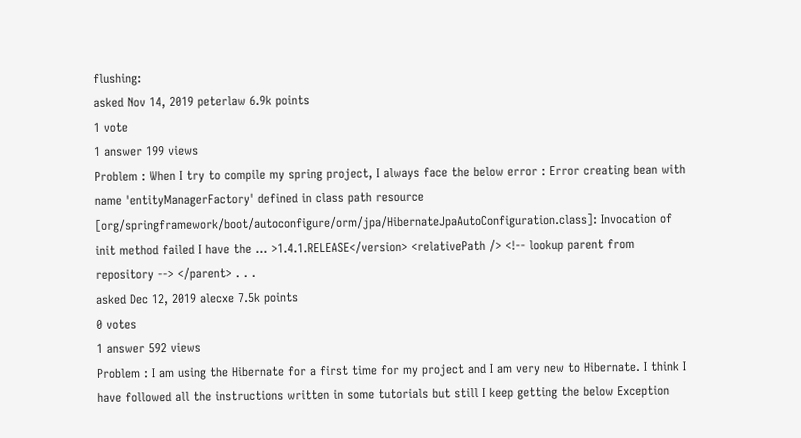flushing:
asked Nov 14, 2019 peterlaw 6.9k points
1 vote
1 answer 199 views
Problem : When I try to compile my spring project, I always face the below error : Error creating bean with name 'entityManagerFactory' defined in class path resource [org/springframework/boot/autoconfigure/orm/jpa/HibernateJpaAutoConfiguration.class]: Invocation of init method failed I have the ... >1.4.1.RELEASE</version> <relativePath /> <!-- lookup parent from repository --> </parent> . . .
asked Dec 12, 2019 alecxe 7.5k points
0 votes
1 answer 592 views
Problem : I am using the Hibernate for a first time for my project and I am very new to Hibernate. I think I have followed all the instructions written in some tutorials but still I keep getting the below Exception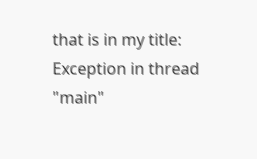that is in my title: Exception in thread "main"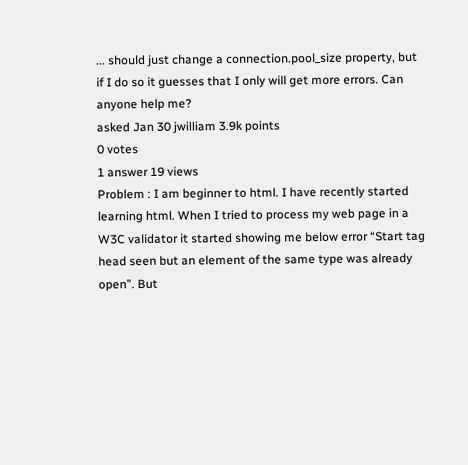... should just change a connection.pool_size property, but if I do so it guesses that I only will get more errors. Can anyone help me?
asked Jan 30 jwilliam 3.9k points
0 votes
1 answer 19 views
Problem : I am beginner to html. I have recently started learning html. When I tried to process my web page in a W3C validator it started showing me below error “Start tag head seen but an element of the same type was already open”. But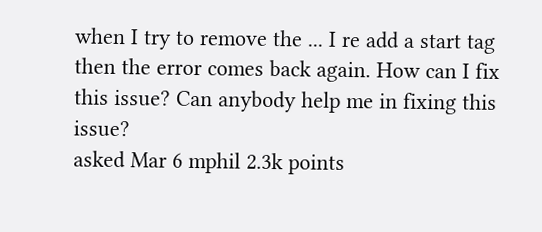when I try to remove the ... I re add a start tag then the error comes back again. How can I fix this issue? Can anybody help me in fixing this issue?
asked Mar 6 mphil 2.3k points